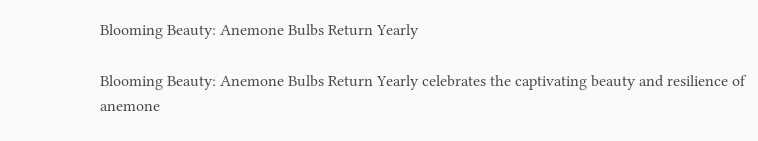Blooming Beauty: Anemone Bulbs Return Yearly

Blooming Beauty: Anemone Bulbs Return Yearly celebrates the captivating beauty and resilience of anemone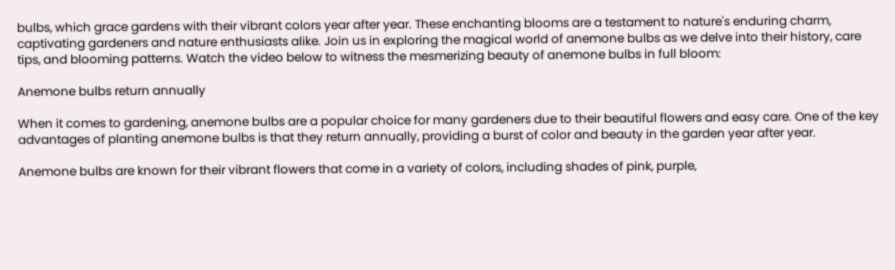bulbs, which grace gardens with their vibrant colors year after year. These enchanting blooms are a testament to nature's enduring charm, captivating gardeners and nature enthusiasts alike. Join us in exploring the magical world of anemone bulbs as we delve into their history, care tips, and blooming patterns. Watch the video below to witness the mesmerizing beauty of anemone bulbs in full bloom:

Anemone bulbs return annually

When it comes to gardening, anemone bulbs are a popular choice for many gardeners due to their beautiful flowers and easy care. One of the key advantages of planting anemone bulbs is that they return annually, providing a burst of color and beauty in the garden year after year.

Anemone bulbs are known for their vibrant flowers that come in a variety of colors, including shades of pink, purple,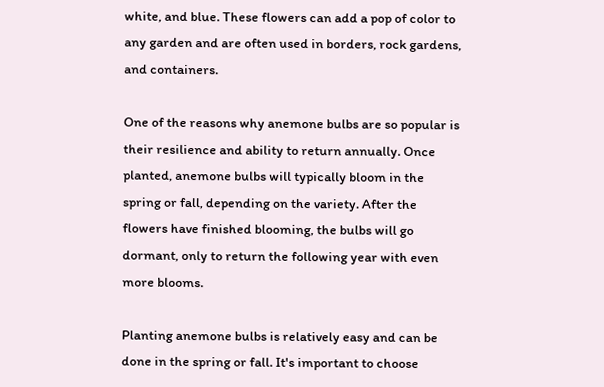white, and blue. These flowers can add a pop of color to any garden and are often used in borders, rock gardens, and containers.

One of the reasons why anemone bulbs are so popular is their resilience and ability to return annually. Once planted, anemone bulbs will typically bloom in the spring or fall, depending on the variety. After the flowers have finished blooming, the bulbs will go dormant, only to return the following year with even more blooms.

Planting anemone bulbs is relatively easy and can be done in the spring or fall. It's important to choose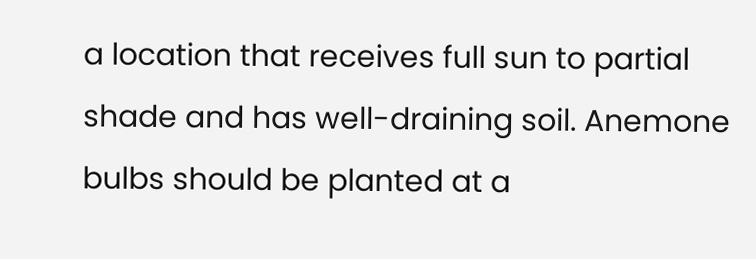a location that receives full sun to partial shade and has well-draining soil. Anemone bulbs should be planted at a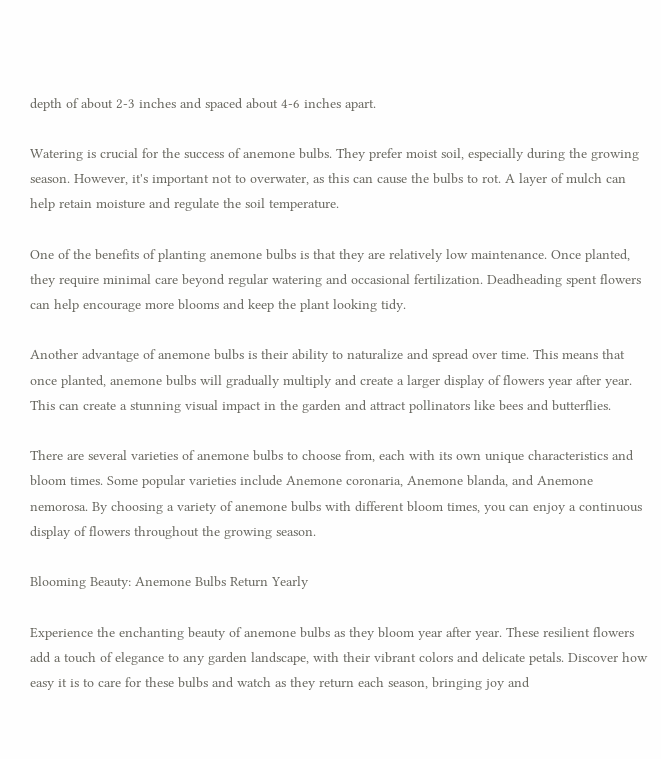depth of about 2-3 inches and spaced about 4-6 inches apart.

Watering is crucial for the success of anemone bulbs. They prefer moist soil, especially during the growing season. However, it's important not to overwater, as this can cause the bulbs to rot. A layer of mulch can help retain moisture and regulate the soil temperature.

One of the benefits of planting anemone bulbs is that they are relatively low maintenance. Once planted, they require minimal care beyond regular watering and occasional fertilization. Deadheading spent flowers can help encourage more blooms and keep the plant looking tidy.

Another advantage of anemone bulbs is their ability to naturalize and spread over time. This means that once planted, anemone bulbs will gradually multiply and create a larger display of flowers year after year. This can create a stunning visual impact in the garden and attract pollinators like bees and butterflies.

There are several varieties of anemone bulbs to choose from, each with its own unique characteristics and bloom times. Some popular varieties include Anemone coronaria, Anemone blanda, and Anemone nemorosa. By choosing a variety of anemone bulbs with different bloom times, you can enjoy a continuous display of flowers throughout the growing season.

Blooming Beauty: Anemone Bulbs Return Yearly

Experience the enchanting beauty of anemone bulbs as they bloom year after year. These resilient flowers add a touch of elegance to any garden landscape, with their vibrant colors and delicate petals. Discover how easy it is to care for these bulbs and watch as they return each season, bringing joy and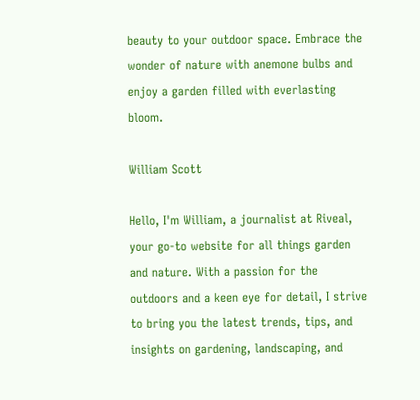beauty to your outdoor space. Embrace the wonder of nature with anemone bulbs and enjoy a garden filled with everlasting bloom.

William Scott

Hello, I'm William, a journalist at Riveal, your go-to website for all things garden and nature. With a passion for the outdoors and a keen eye for detail, I strive to bring you the latest trends, tips, and insights on gardening, landscaping, and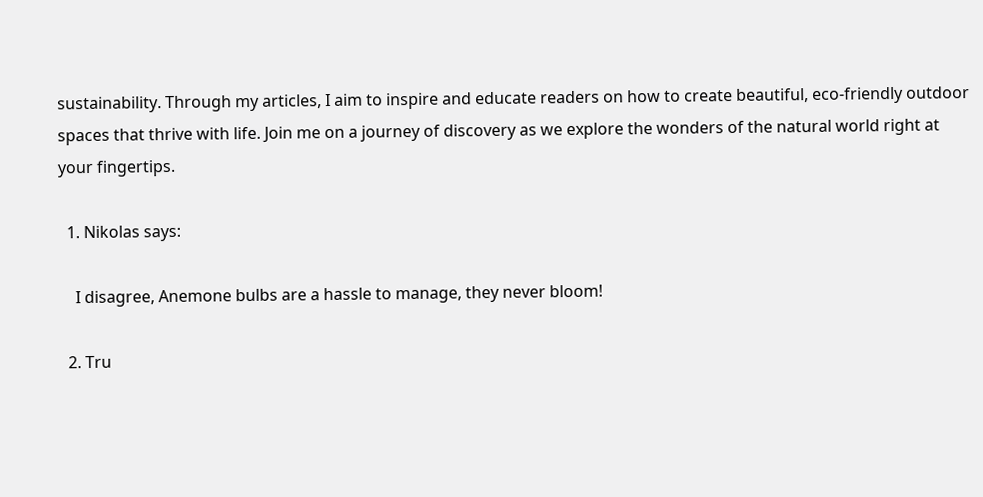sustainability. Through my articles, I aim to inspire and educate readers on how to create beautiful, eco-friendly outdoor spaces that thrive with life. Join me on a journey of discovery as we explore the wonders of the natural world right at your fingertips.

  1. Nikolas says:

    I disagree, Anemone bulbs are a hassle to manage, they never bloom!

  2. Tru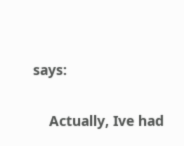says:

    Actually, Ive had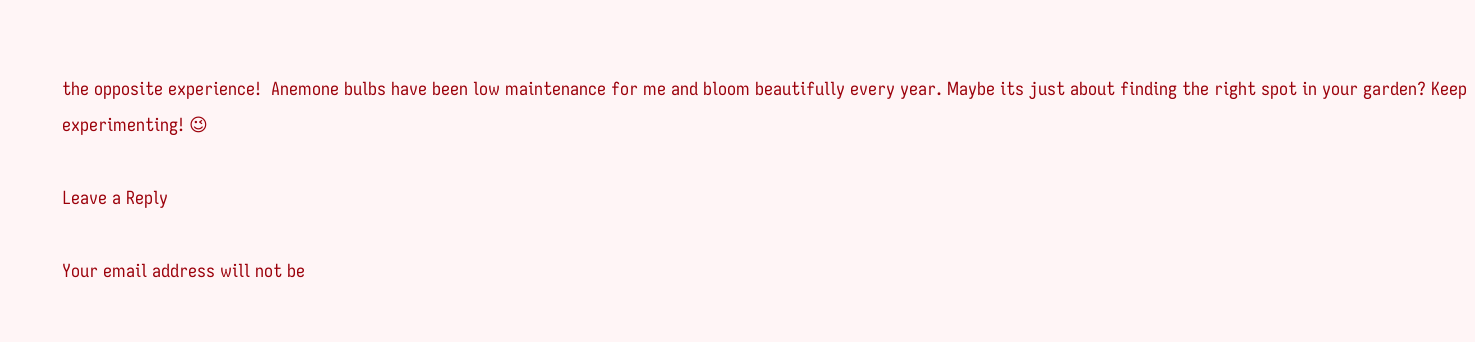the opposite experience!  Anemone bulbs have been low maintenance for me and bloom beautifully every year. Maybe its just about finding the right spot in your garden? Keep experimenting! 😉

Leave a Reply

Your email address will not be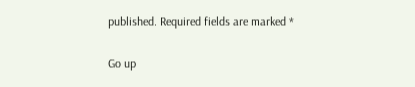published. Required fields are marked *

Go up